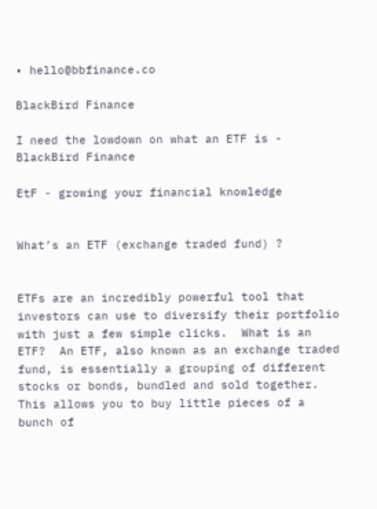• hello@bbfinance.co

BlackBird Finance

I need the lowdown on what an ETF is - BlackBird Finance

EtF - growing your financial knowledge


What’s an ETF (exchange traded fund) ?


ETFs are an incredibly powerful tool that investors can use to diversify their portfolio with just a few simple clicks.  What is an ETF?  An ETF, also known as an exchange traded fund, is essentially a grouping of different stocks or bonds, bundled and sold together.  This allows you to buy little pieces of a bunch of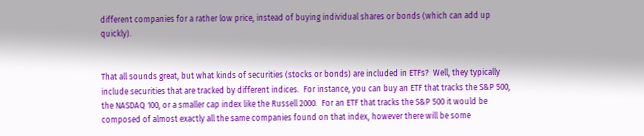different companies for a rather low price, instead of buying individual shares or bonds (which can add up quickly).


That all sounds great, but what kinds of securities (stocks or bonds) are included in ETFs?  Well, they typically include securities that are tracked by different indices.  For instance, you can buy an ETF that tracks the S&P 500, the NASDAQ 100, or a smaller cap index like the Russell 2000.  For an ETF that tracks the S&P 500 it would be composed of almost exactly all the same companies found on that index, however there will be some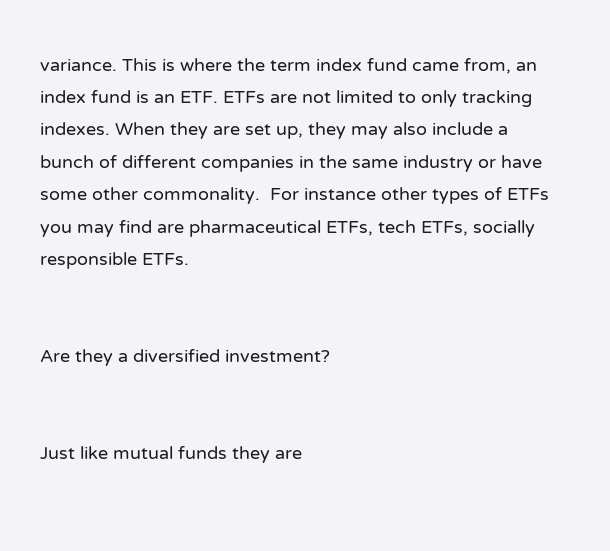variance. This is where the term index fund came from, an index fund is an ETF. ETFs are not limited to only tracking indexes. When they are set up, they may also include a bunch of different companies in the same industry or have some other commonality.  For instance other types of ETFs you may find are pharmaceutical ETFs, tech ETFs, socially responsible ETFs.


Are they a diversified investment?


Just like mutual funds they are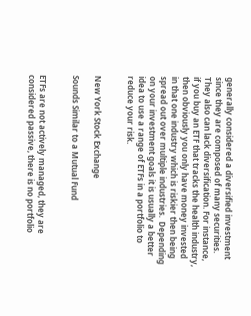generally considered a diversified investment since they are composed of many securities. They also can lack diversification. For instance, if you buy an ETF that tracks the health industry, then obviously you only have money invested in that one industry which is riskier then being spread out over multiple industries.  Depending on your investment goals it is usually a better idea to use a range of ETFs in a portfolio to reduce your risk.


New York Stock Exchange

Sounds Similar to a Mutual Fund


ETFs are not actively managed, they are considered passive, there is no portfolio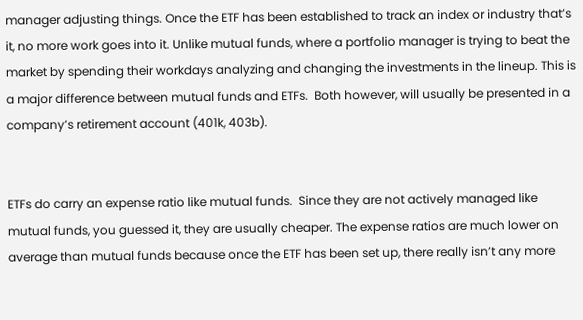manager adjusting things. Once the ETF has been established to track an index or industry that’s it, no more work goes into it. Unlike mutual funds, where a portfolio manager is trying to beat the market by spending their workdays analyzing and changing the investments in the lineup. This is a major difference between mutual funds and ETFs.  Both however, will usually be presented in a company’s retirement account (401k, 403b).


ETFs do carry an expense ratio like mutual funds.  Since they are not actively managed like mutual funds, you guessed it, they are usually cheaper. The expense ratios are much lower on average than mutual funds because once the ETF has been set up, there really isn’t any more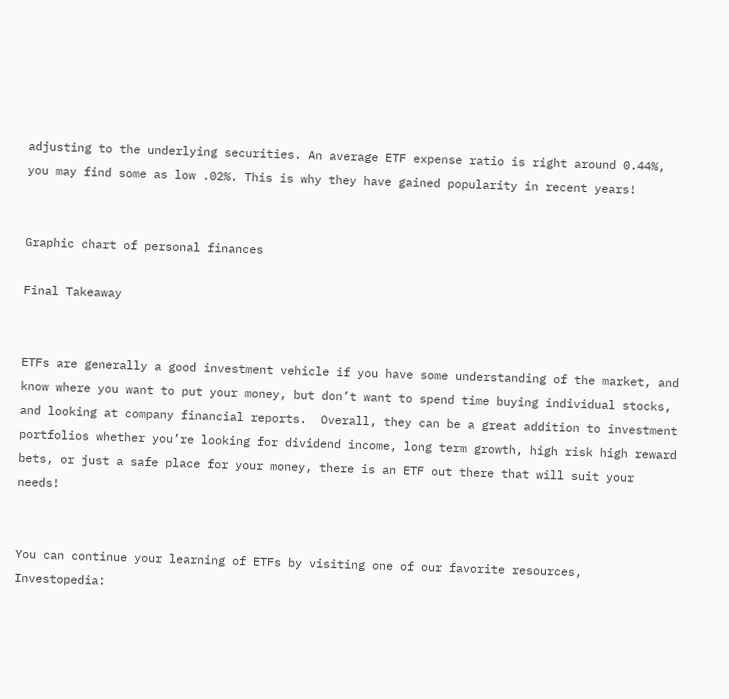adjusting to the underlying securities. An average ETF expense ratio is right around 0.44%, you may find some as low .02%. This is why they have gained popularity in recent years!


Graphic chart of personal finances

Final Takeaway


ETFs are generally a good investment vehicle if you have some understanding of the market, and know where you want to put your money, but don’t want to spend time buying individual stocks, and looking at company financial reports.  Overall, they can be a great addition to investment portfolios whether you’re looking for dividend income, long term growth, high risk high reward bets, or just a safe place for your money, there is an ETF out there that will suit your needs!


You can continue your learning of ETFs by visiting one of our favorite resources, Investopedia: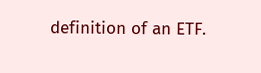definition of an ETF.